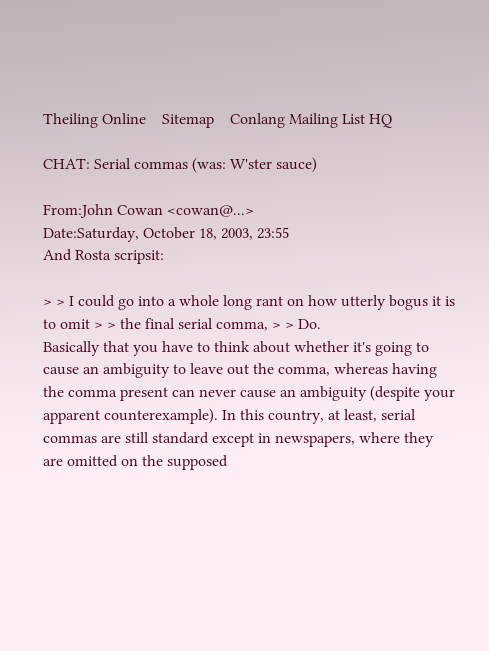Theiling Online    Sitemap    Conlang Mailing List HQ

CHAT: Serial commas (was: W'ster sauce)

From:John Cowan <cowan@...>
Date:Saturday, October 18, 2003, 23:55
And Rosta scripsit:

> > I could go into a whole long rant on how utterly bogus it is to omit > > the final serial comma, > > Do.
Basically that you have to think about whether it's going to cause an ambiguity to leave out the comma, whereas having the comma present can never cause an ambiguity (despite your apparent counterexample). In this country, at least, serial commas are still standard except in newspapers, where they are omitted on the supposed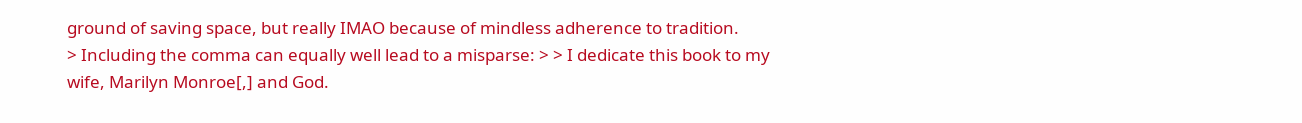ground of saving space, but really IMAO because of mindless adherence to tradition.
> Including the comma can equally well lead to a misparse: > > I dedicate this book to my wife, Marilyn Monroe[,] and God.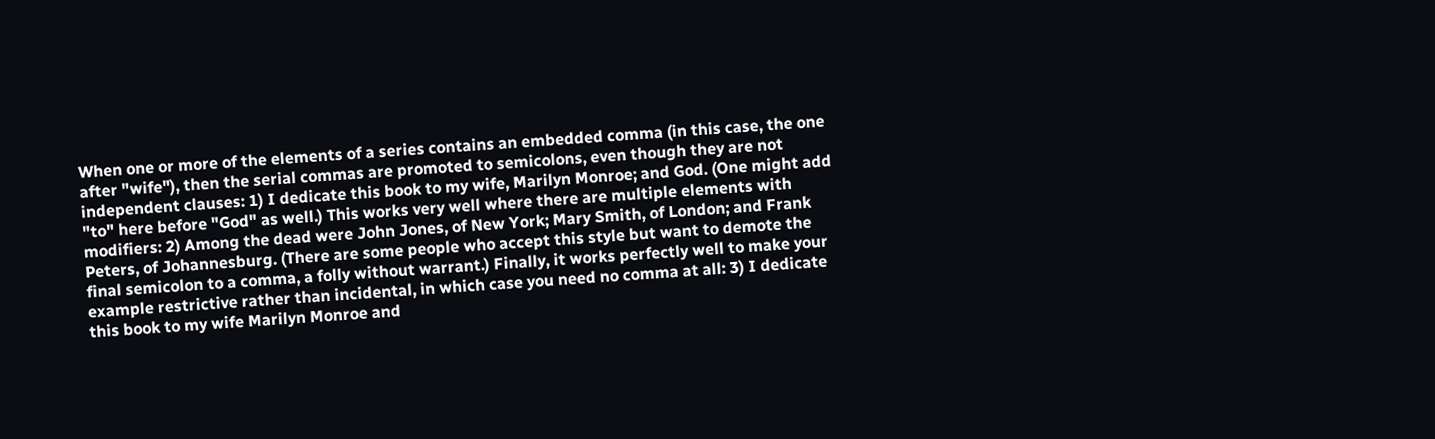When one or more of the elements of a series contains an embedded comma (in this case, the one after "wife"), then the serial commas are promoted to semicolons, even though they are not independent clauses: 1) I dedicate this book to my wife, Marilyn Monroe; and God. (One might add "to" here before "God" as well.) This works very well where there are multiple elements with modifiers: 2) Among the dead were John Jones, of New York; Mary Smith, of London; and Frank Peters, of Johannesburg. (There are some people who accept this style but want to demote the final semicolon to a comma, a folly without warrant.) Finally, it works perfectly well to make your example restrictive rather than incidental, in which case you need no comma at all: 3) I dedicate this book to my wife Marilyn Monroe and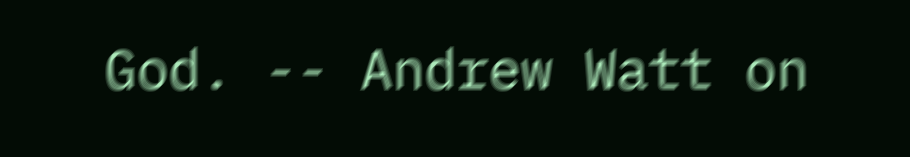God. -- Andrew Watt on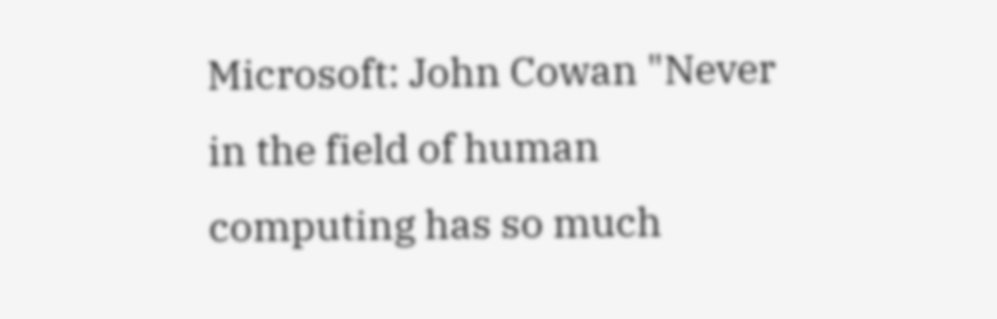Microsoft: John Cowan "Never in the field of human computing has so much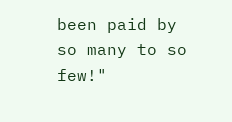been paid by so many to so few!"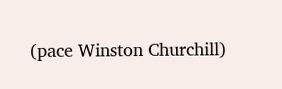(pace Winston Churchill)